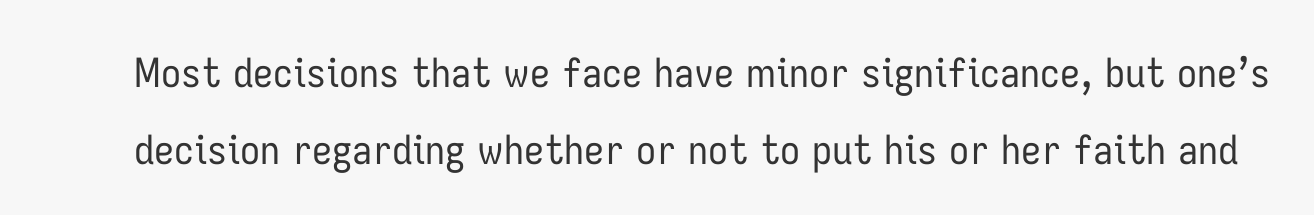Most decisions that we face have minor significance, but one’s decision regarding whether or not to put his or her faith and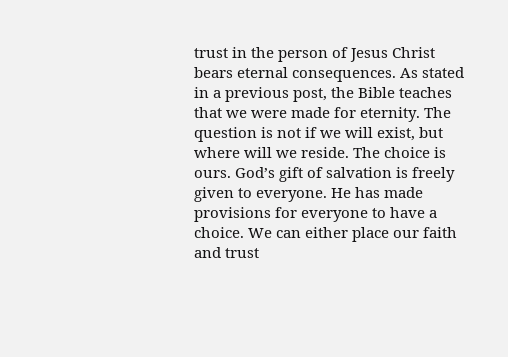trust in the person of Jesus Christ bears eternal consequences. As stated in a previous post, the Bible teaches that we were made for eternity. The question is not if we will exist, but where will we reside. The choice is ours. God’s gift of salvation is freely given to everyone. He has made provisions for everyone to have a choice. We can either place our faith and trust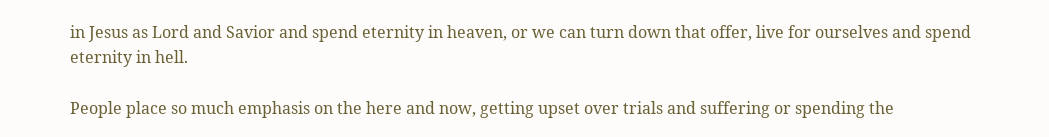in Jesus as Lord and Savior and spend eternity in heaven, or we can turn down that offer, live for ourselves and spend eternity in hell.

People place so much emphasis on the here and now, getting upset over trials and suffering or spending the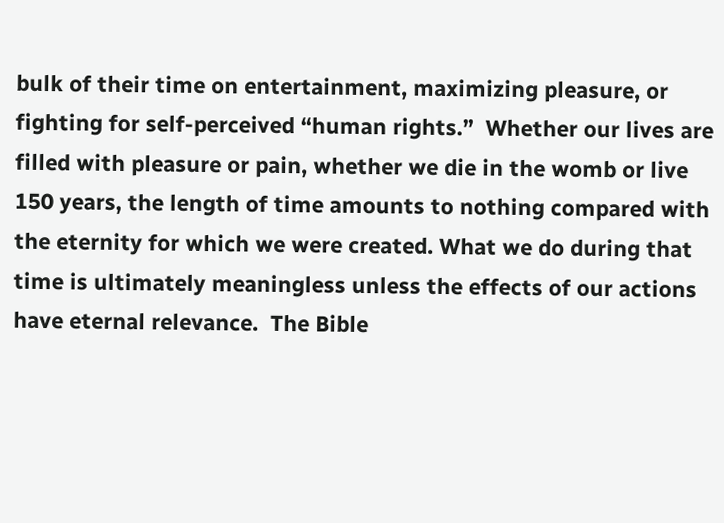bulk of their time on entertainment, maximizing pleasure, or fighting for self-perceived “human rights.”  Whether our lives are filled with pleasure or pain, whether we die in the womb or live 150 years, the length of time amounts to nothing compared with the eternity for which we were created. What we do during that time is ultimately meaningless unless the effects of our actions have eternal relevance.  The Bible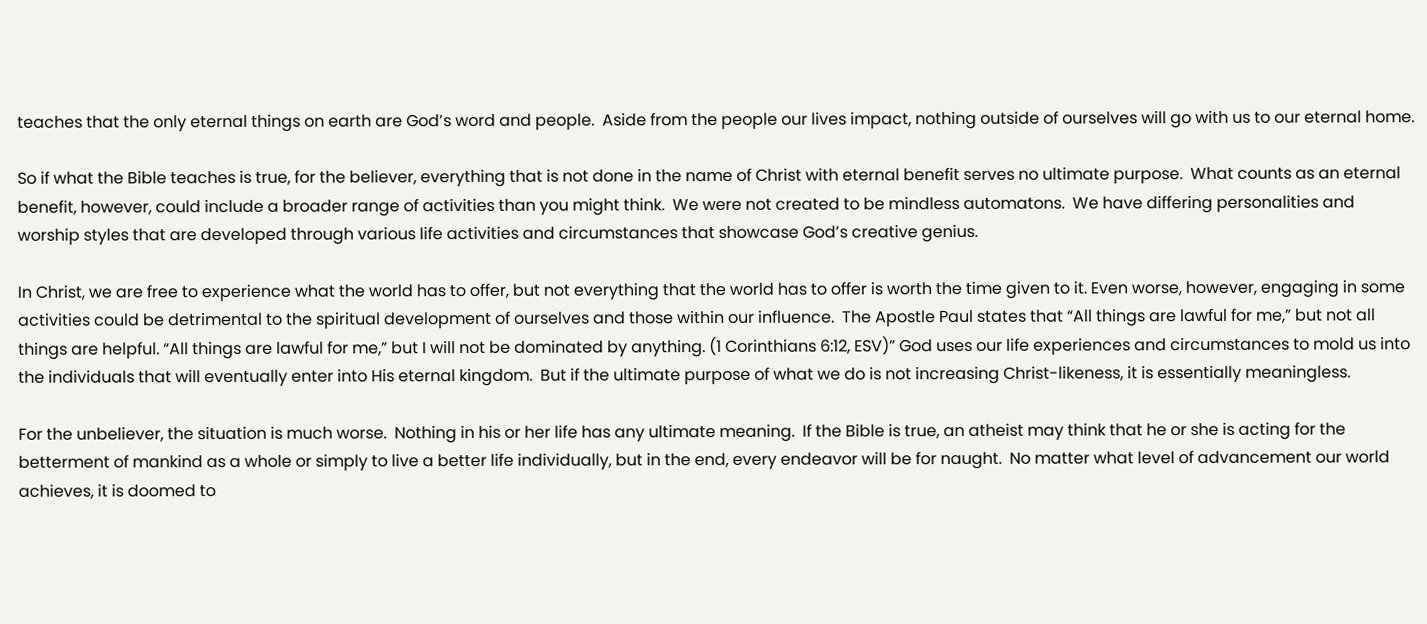teaches that the only eternal things on earth are God’s word and people.  Aside from the people our lives impact, nothing outside of ourselves will go with us to our eternal home.

So if what the Bible teaches is true, for the believer, everything that is not done in the name of Christ with eternal benefit serves no ultimate purpose.  What counts as an eternal benefit, however, could include a broader range of activities than you might think.  We were not created to be mindless automatons.  We have differing personalities and worship styles that are developed through various life activities and circumstances that showcase God’s creative genius.

In Christ, we are free to experience what the world has to offer, but not everything that the world has to offer is worth the time given to it. Even worse, however, engaging in some activities could be detrimental to the spiritual development of ourselves and those within our influence.  The Apostle Paul states that “All things are lawful for me,” but not all things are helpful. “All things are lawful for me,” but I will not be dominated by anything. (1 Corinthians 6:12, ESV)” God uses our life experiences and circumstances to mold us into the individuals that will eventually enter into His eternal kingdom.  But if the ultimate purpose of what we do is not increasing Christ-likeness, it is essentially meaningless.

For the unbeliever, the situation is much worse.  Nothing in his or her life has any ultimate meaning.  If the Bible is true, an atheist may think that he or she is acting for the betterment of mankind as a whole or simply to live a better life individually, but in the end, every endeavor will be for naught.  No matter what level of advancement our world achieves, it is doomed to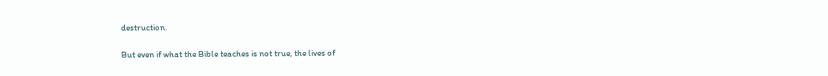destruction.

But even if what the Bible teaches is not true, the lives of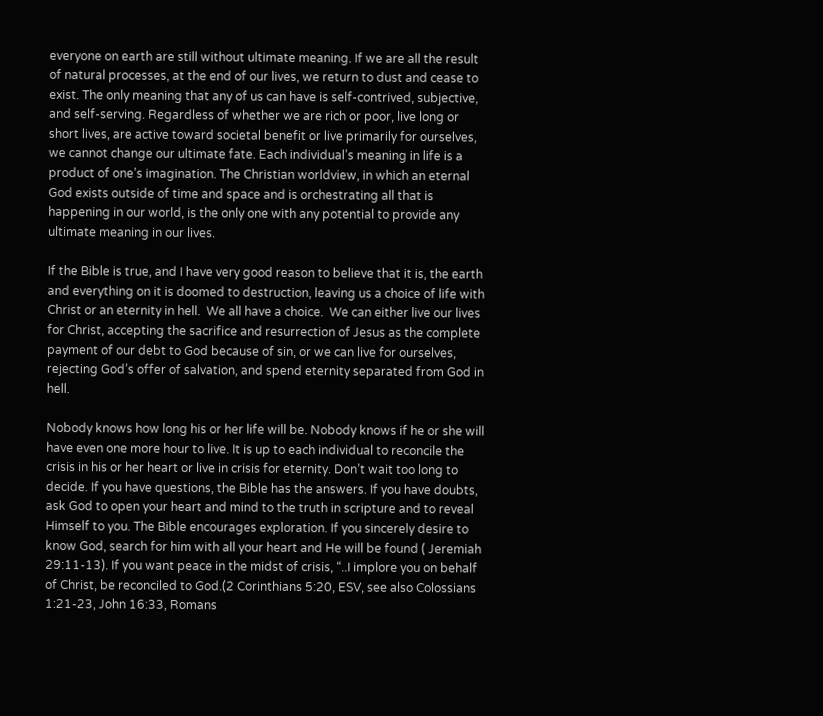everyone on earth are still without ultimate meaning. If we are all the result of natural processes, at the end of our lives, we return to dust and cease to exist. The only meaning that any of us can have is self-contrived, subjective, and self-serving. Regardless of whether we are rich or poor, live long or short lives, are active toward societal benefit or live primarily for ourselves, we cannot change our ultimate fate. Each individual’s meaning in life is a product of one’s imagination. The Christian worldview, in which an eternal God exists outside of time and space and is orchestrating all that is happening in our world, is the only one with any potential to provide any ultimate meaning in our lives.

If the Bible is true, and I have very good reason to believe that it is, the earth and everything on it is doomed to destruction, leaving us a choice of life with Christ or an eternity in hell.  We all have a choice.  We can either live our lives for Christ, accepting the sacrifice and resurrection of Jesus as the complete payment of our debt to God because of sin, or we can live for ourselves, rejecting God’s offer of salvation, and spend eternity separated from God in hell.

Nobody knows how long his or her life will be. Nobody knows if he or she will have even one more hour to live. It is up to each individual to reconcile the crisis in his or her heart or live in crisis for eternity. Don’t wait too long to decide. If you have questions, the Bible has the answers. If you have doubts, ask God to open your heart and mind to the truth in scripture and to reveal Himself to you. The Bible encourages exploration. If you sincerely desire to know God, search for him with all your heart and He will be found ( Jeremiah 29:11-13). If you want peace in the midst of crisis, “..I implore you on behalf of Christ, be reconciled to God.(2 Corinthians 5:20, ESV, see also Colossians 1:21-23, John 16:33, Romans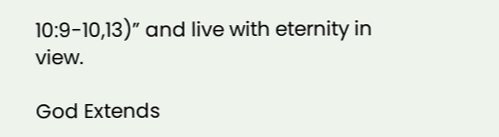10:9-10,13)” and live with eternity in view.

God Extends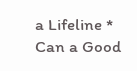a Lifeline * Can a Good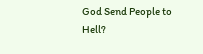God Send People to Hell?